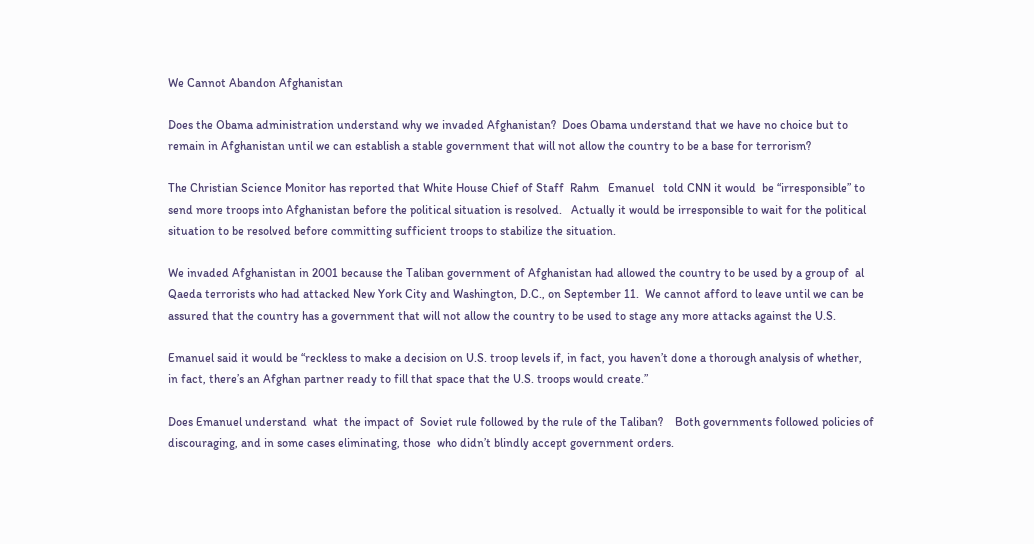We Cannot Abandon Afghanistan

Does the Obama administration understand why we invaded Afghanistan?  Does Obama understand that we have no choice but to remain in Afghanistan until we can establish a stable government that will not allow the country to be a base for terrorism?

The Christian Science Monitor has reported that White House Chief of Staff  Rahm   Emanuel   told CNN it would  be “irresponsible” to send more troops into Afghanistan before the political situation is resolved.   Actually it would be irresponsible to wait for the political situation to be resolved before committing sufficient troops to stabilize the situation.

We invaded Afghanistan in 2001 because the Taliban government of Afghanistan had allowed the country to be used by a group of  al Qaeda terrorists who had attacked New York City and Washington, D.C., on September 11.  We cannot afford to leave until we can be assured that the country has a government that will not allow the country to be used to stage any more attacks against the U.S.

Emanuel said it would be “reckless to make a decision on U.S. troop levels if, in fact, you haven’t done a thorough analysis of whether, in fact, there’s an Afghan partner ready to fill that space that the U.S. troops would create.”

Does Emanuel understand  what  the impact of  Soviet rule followed by the rule of the Taliban?    Both governments followed policies of discouraging, and in some cases eliminating, those  who didn’t blindly accept government orders.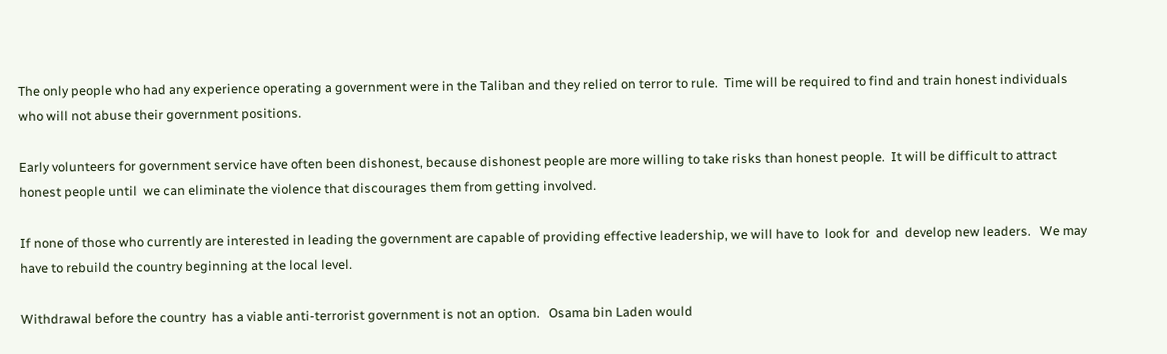The only people who had any experience operating a government were in the Taliban and they relied on terror to rule.  Time will be required to find and train honest individuals who will not abuse their government positions.

Early volunteers for government service have often been dishonest, because dishonest people are more willing to take risks than honest people.  It will be difficult to attract honest people until  we can eliminate the violence that discourages them from getting involved.

If none of those who currently are interested in leading the government are capable of providing effective leadership, we will have to  look for  and  develop new leaders.   We may have to rebuild the country beginning at the local level.

Withdrawal before the country  has a viable anti-terrorist government is not an option.   Osama bin Laden would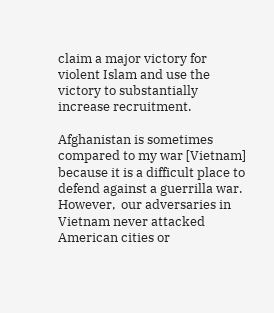claim a major victory for violent Islam and use the victory to substantially increase recruitment.

Afghanistan is sometimes compared to my war [Vietnam] because it is a difficult place to defend against a guerrilla war.  However,  our adversaries in Vietnam never attacked  American cities or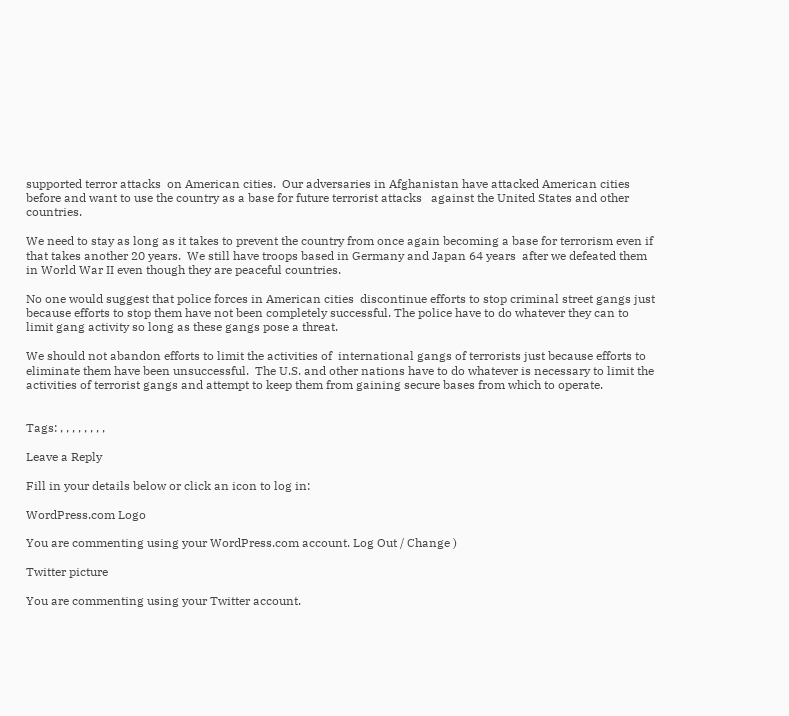supported terror attacks  on American cities.  Our adversaries in Afghanistan have attacked American cities before and want to use the country as a base for future terrorist attacks   against the United States and other countries.

We need to stay as long as it takes to prevent the country from once again becoming a base for terrorism even if that takes another 20 years.  We still have troops based in Germany and Japan 64 years  after we defeated them in World War II even though they are peaceful countries.

No one would suggest that police forces in American cities  discontinue efforts to stop criminal street gangs just because efforts to stop them have not been completely successful. The police have to do whatever they can to limit gang activity so long as these gangs pose a threat.

We should not abandon efforts to limit the activities of  international gangs of terrorists just because efforts to eliminate them have been unsuccessful.  The U.S. and other nations have to do whatever is necessary to limit the activities of terrorist gangs and attempt to keep them from gaining secure bases from which to operate.


Tags: , , , , , , , ,

Leave a Reply

Fill in your details below or click an icon to log in:

WordPress.com Logo

You are commenting using your WordPress.com account. Log Out / Change )

Twitter picture

You are commenting using your Twitter account.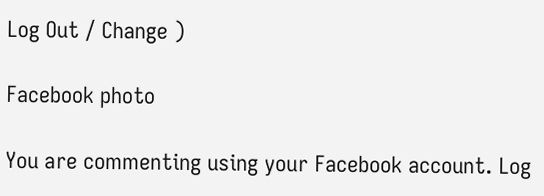Log Out / Change )

Facebook photo

You are commenting using your Facebook account. Log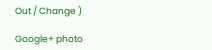Out / Change )

Google+ photo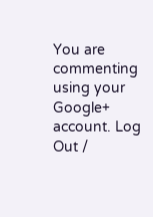You are commenting using your Google+ account. Log Out /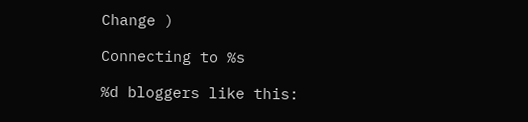Change )

Connecting to %s

%d bloggers like this: